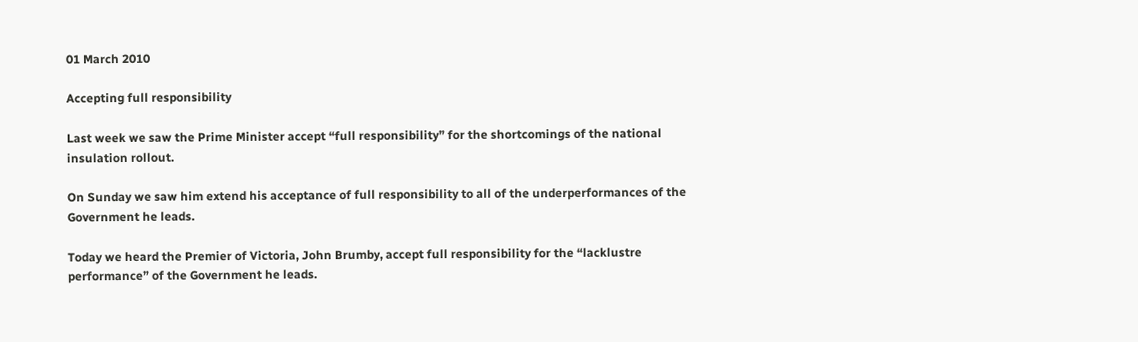01 March 2010

Accepting full responsibility

Last week we saw the Prime Minister accept “full responsibility” for the shortcomings of the national insulation rollout.

On Sunday we saw him extend his acceptance of full responsibility to all of the underperformances of the Government he leads.

Today we heard the Premier of Victoria, John Brumby, accept full responsibility for the “lacklustre performance” of the Government he leads.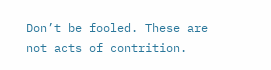Don’t be fooled. These are not acts of contrition.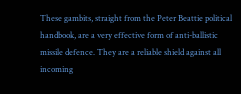These gambits, straight from the Peter Beattie political handbook, are a very effective form of anti-ballistic missile defence. They are a reliable shield against all incoming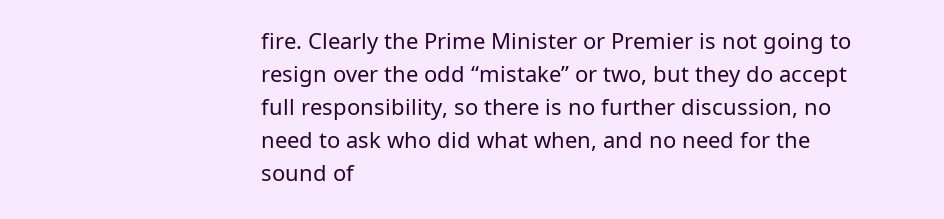fire. Clearly the Prime Minister or Premier is not going to resign over the odd “mistake” or two, but they do accept full responsibility, so there is no further discussion, no need to ask who did what when, and no need for the sound of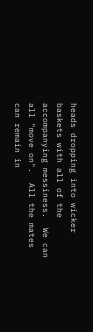heads dropping into wicker baskets with all of the accompanying messiness.  We can all "move on".  All the mates can remain in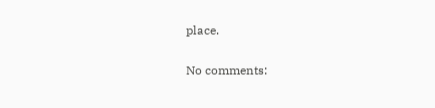place.

No comments: